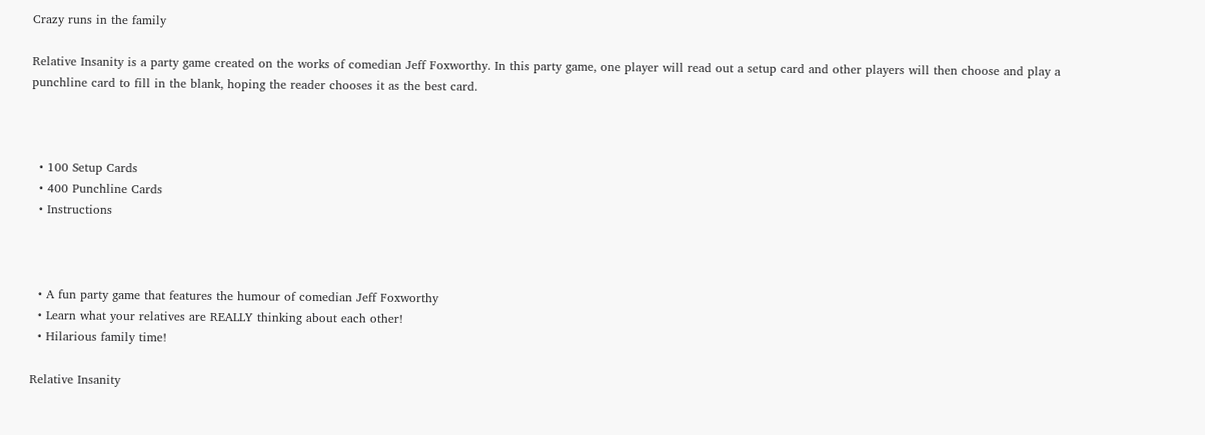Crazy runs in the family

Relative Insanity is a party game created on the works of comedian Jeff Foxworthy. In this party game, one player will read out a setup card and other players will then choose and play a punchline card to fill in the blank, hoping the reader chooses it as the best card.



  • 100 Setup Cards
  • 400 Punchline Cards
  • Instructions



  • A fun party game that features the humour of comedian Jeff Foxworthy
  • Learn what your relatives are REALLY thinking about each other!
  • Hilarious family time!

Relative Insanity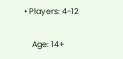• Players: 4-12

    Age: 14+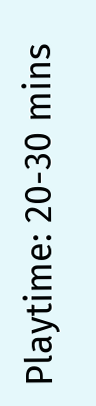Playtime: 20-30 mins